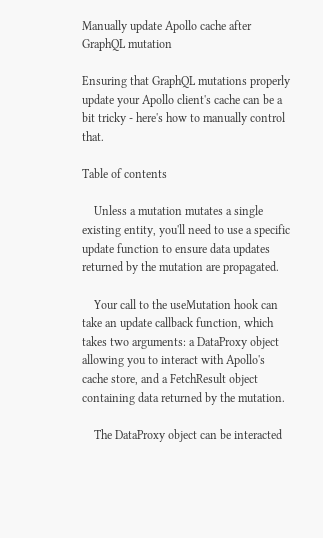Manually update Apollo cache after GraphQL mutation

Ensuring that GraphQL mutations properly update your Apollo client's cache can be a bit tricky - here's how to manually control that.

Table of contents

    Unless a mutation mutates a single existing entity, you'll need to use a specific update function to ensure data updates returned by the mutation are propagated.

    Your call to the useMutation hook can take an update callback function, which takes two arguments: a DataProxy object allowing you to interact with Apollo's cache store, and a FetchResult object containing data returned by the mutation.

    The DataProxy object can be interacted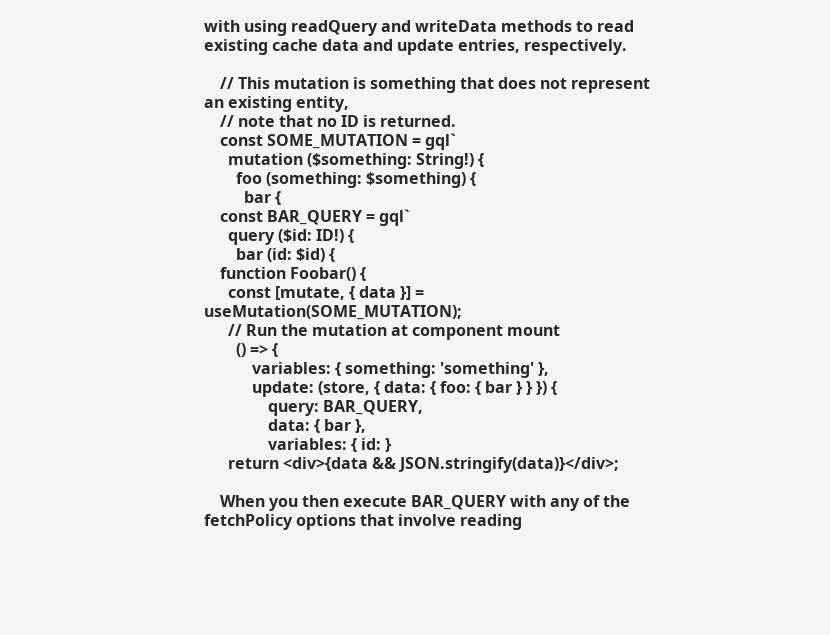with using readQuery and writeData methods to read existing cache data and update entries, respectively.

    // This mutation is something that does not represent an existing entity,
    // note that no ID is returned.
    const SOME_MUTATION = gql`
      mutation ($something: String!) {
        foo (something: $something) {
          bar {
    const BAR_QUERY = gql`
      query ($id: ID!) {
        bar (id: $id) {
    function Foobar() {
      const [mutate, { data }] = useMutation(SOME_MUTATION);
      // Run the mutation at component mount
        () => {
            variables: { something: 'something' },
            update: (store, { data: { foo: { bar } } }) {
                query: BAR_QUERY,
                data: { bar },
                variables: { id: }
      return <div>{data && JSON.stringify(data)}</div>;

    When you then execute BAR_QUERY with any of the fetchPolicy options that involve reading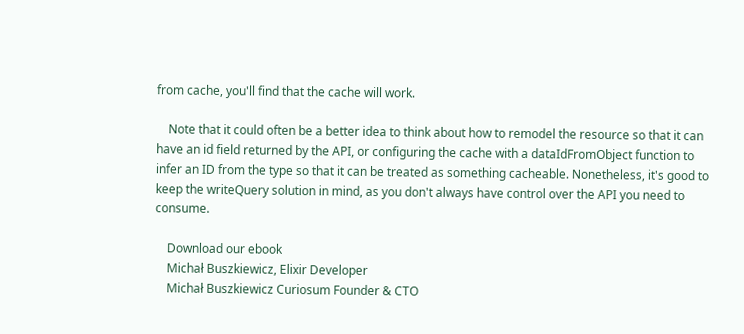from cache, you'll find that the cache will work.

    Note that it could often be a better idea to think about how to remodel the resource so that it can have an id field returned by the API, or configuring the cache with a dataIdFromObject function to infer an ID from the type so that it can be treated as something cacheable. Nonetheless, it's good to keep the writeQuery solution in mind, as you don't always have control over the API you need to consume.

    Download our ebook
    Michał Buszkiewicz, Elixir Developer
    Michał Buszkiewicz Curiosum Founder & CTO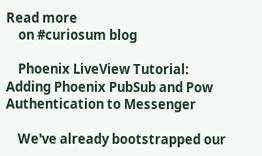Read more
    on #curiosum blog

    Phoenix LiveView Tutorial: Adding Phoenix PubSub and Pow Authentication to Messenger

    We've already bootstrapped our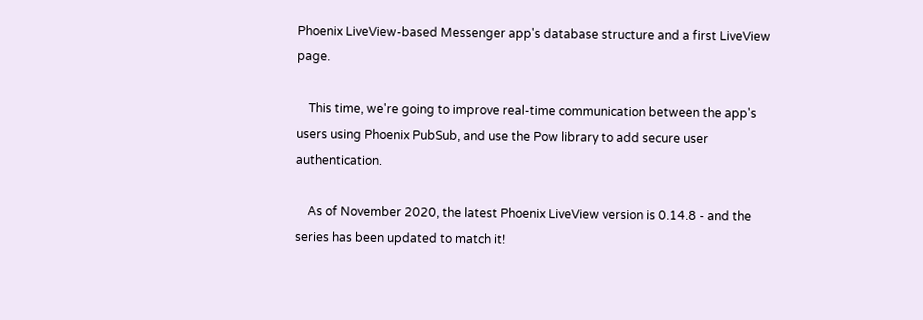Phoenix LiveView-based Messenger app's database structure and a first LiveView page.

    This time, we're going to improve real-time communication between the app's users using Phoenix PubSub, and use the Pow library to add secure user authentication.

    As of November 2020, the latest Phoenix LiveView version is 0.14.8 - and the series has been updated to match it!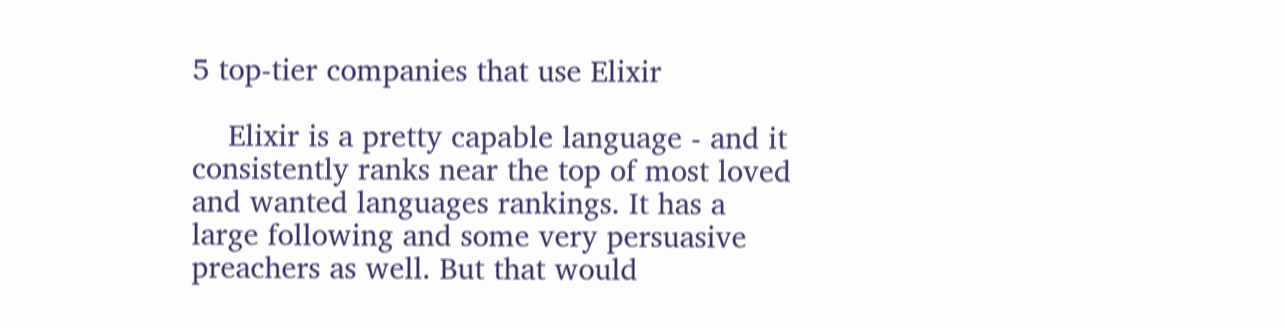5 top-tier companies that use Elixir

    Elixir is a pretty capable language - and it consistently ranks near the top of most loved and wanted languages rankings. It has a large following and some very persuasive preachers as well. But that would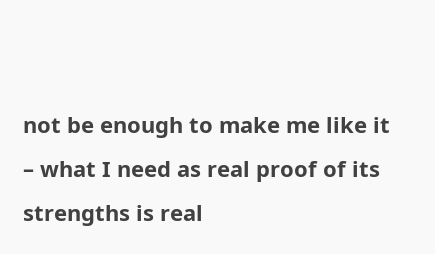not be enough to make me like it – what I need as real proof of its strengths is real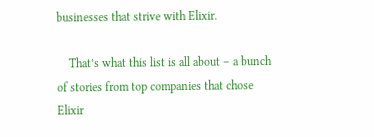businesses that strive with Elixir.

    That’s what this list is all about – a bunch of stories from top companies that chose Elixir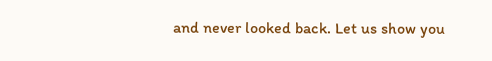and never looked back. Let us show you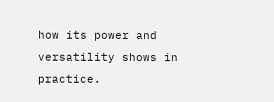how its power and versatility shows in practice.